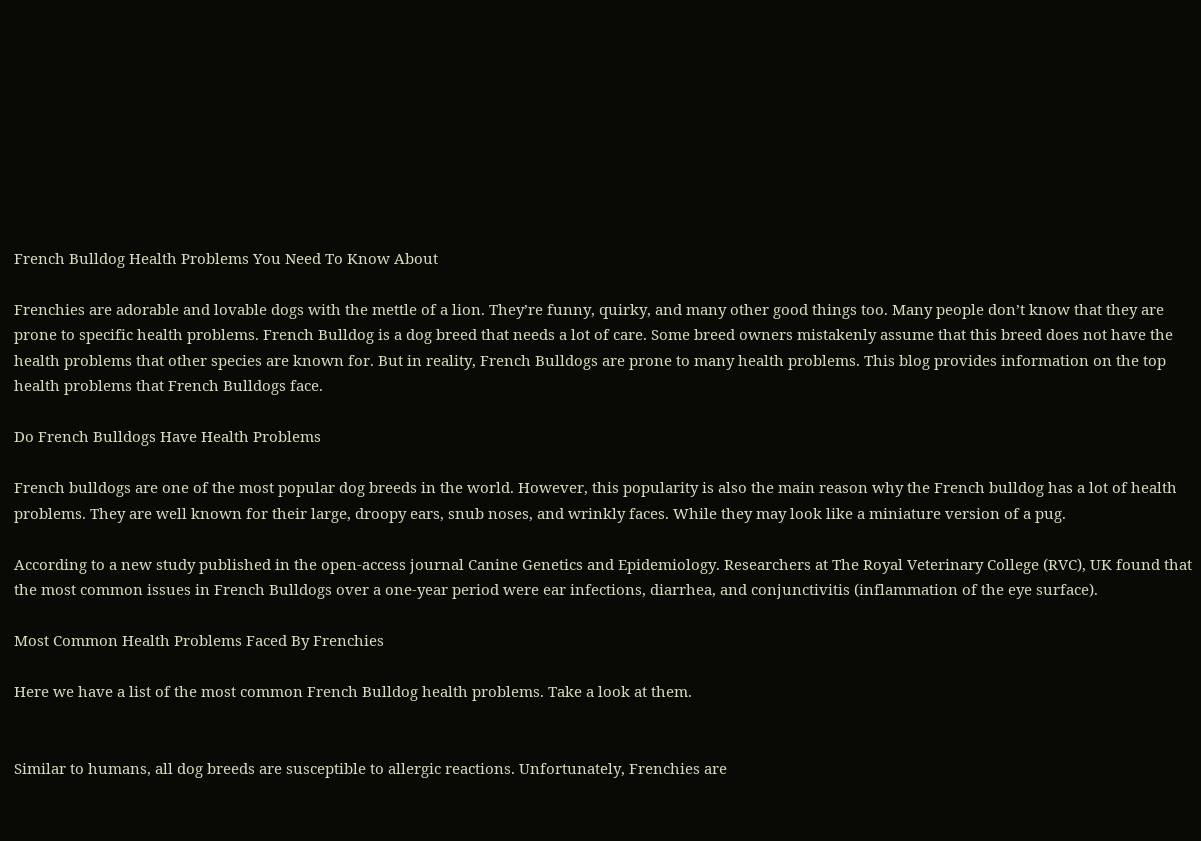French Bulldog Health Problems You Need To Know About

Frenchies are adorable and lovable dogs with the mettle of a lion. They’re funny, quirky, and many other good things too. Many people don’t know that they are prone to specific health problems. French Bulldog is a dog breed that needs a lot of care. Some breed owners mistakenly assume that this breed does not have the health problems that other species are known for. But in reality, French Bulldogs are prone to many health problems. This blog provides information on the top health problems that French Bulldogs face.

Do French Bulldogs Have Health Problems

French bulldogs are one of the most popular dog breeds in the world. However, this popularity is also the main reason why the French bulldog has a lot of health problems. They are well known for their large, droopy ears, snub noses, and wrinkly faces. While they may look like a miniature version of a pug.

According to a new study published in the open-access journal Canine Genetics and Epidemiology. Researchers at The Royal Veterinary College (RVC), UK found that the most common issues in French Bulldogs over a one-year period were ear infections, diarrhea, and conjunctivitis (inflammation of the eye surface).

Most Common Health Problems Faced By Frenchies

Here we have a list of the most common French Bulldog health problems. Take a look at them.


Similar to humans, all dog breeds are susceptible to allergic reactions. Unfortunately, Frenchies are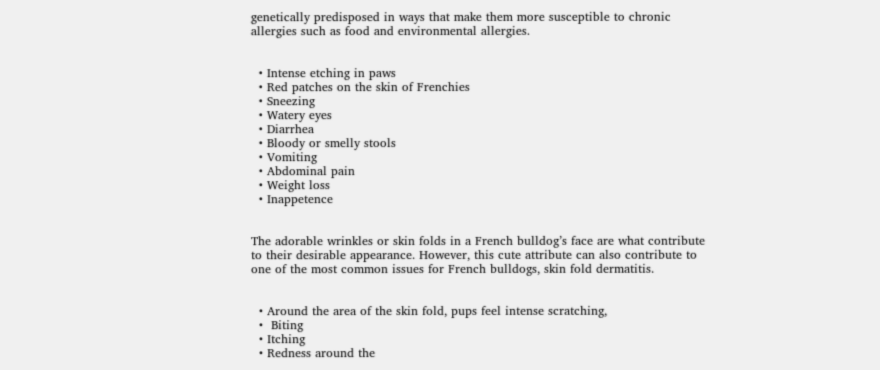genetically predisposed in ways that make them more susceptible to chronic allergies such as food and environmental allergies.


  • Intense etching in paws
  • Red patches on the skin of Frenchies
  • Sneezing
  • Watery eyes
  • Diarrhea
  • Bloody or smelly stools
  • Vomiting
  • Abdominal pain
  • Weight loss
  • Inappetence


The adorable wrinkles or skin folds in a French bulldog’s face are what contribute to their desirable appearance. However, this cute attribute can also contribute to one of the most common issues for French bulldogs, skin fold dermatitis.


  • Around the area of the skin fold, pups feel intense scratching,
  •  Biting
  • Itching
  • Redness around the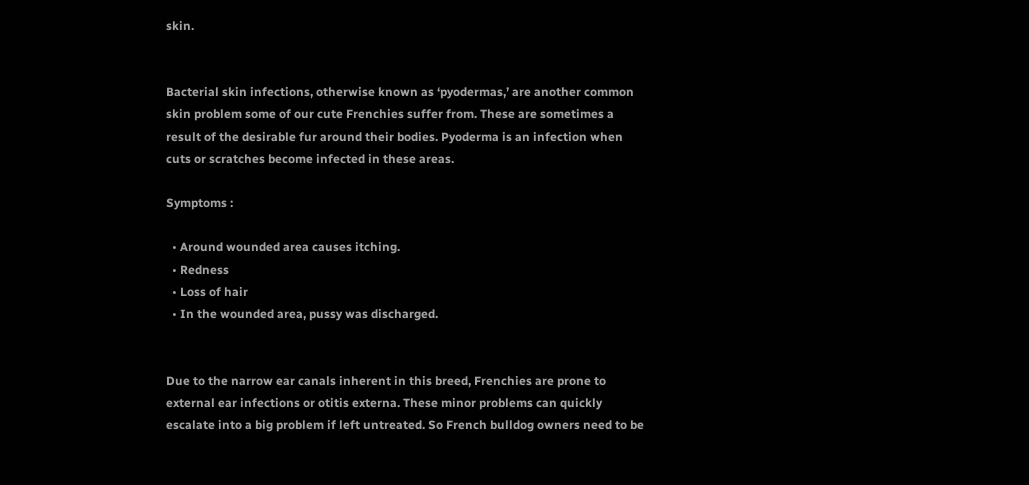skin.


Bacterial skin infections, otherwise known as ‘pyodermas,’ are another common skin problem some of our cute Frenchies suffer from. These are sometimes a result of the desirable fur around their bodies. Pyoderma is an infection when cuts or scratches become infected in these areas.

Symptoms :

  • Around wounded area causes itching.
  • Redness
  • Loss of hair
  • In the wounded area, pussy was discharged.


Due to the narrow ear canals inherent in this breed, Frenchies are prone to external ear infections or otitis externa. These minor problems can quickly escalate into a big problem if left untreated. So French bulldog owners need to be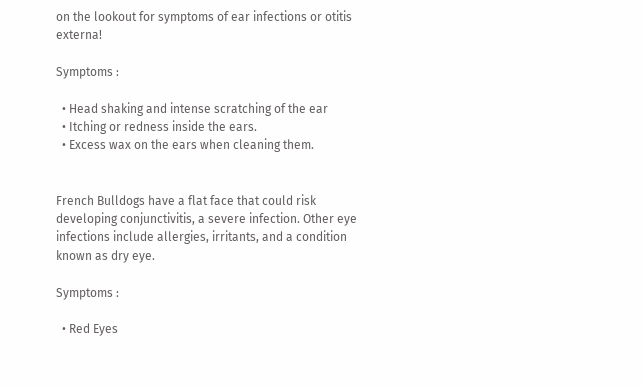on the lookout for symptoms of ear infections or otitis externa!

Symptoms :

  • Head shaking and intense scratching of the ear
  • Itching or redness inside the ears.
  • Excess wax on the ears when cleaning them.


French Bulldogs have a flat face that could risk developing conjunctivitis, a severe infection. Other eye infections include allergies, irritants, and a condition known as dry eye.

Symptoms :

  • Red Eyes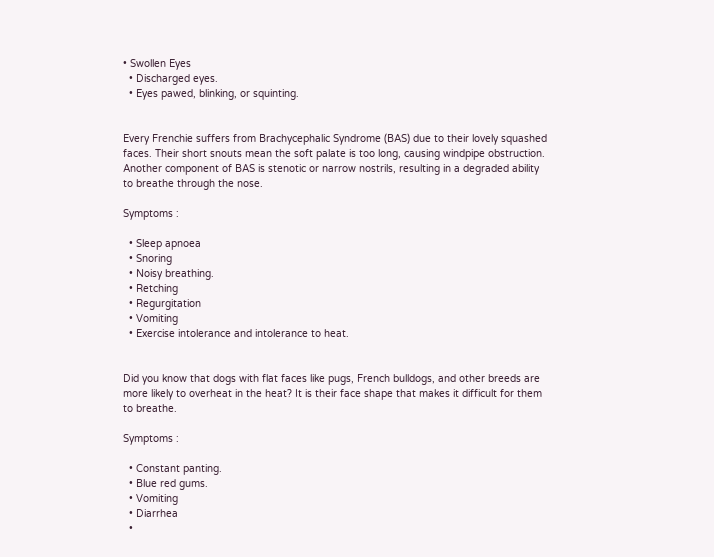• Swollen Eyes
  • Discharged eyes.
  • Eyes pawed, blinking, or squinting.


Every Frenchie suffers from Brachycephalic Syndrome (BAS) due to their lovely squashed faces. Their short snouts mean the soft palate is too long, causing windpipe obstruction. Another component of BAS is stenotic or narrow nostrils, resulting in a degraded ability to breathe through the nose.

Symptoms :

  • Sleep apnoea
  • Snoring
  • Noisy breathing.
  • Retching
  • Regurgitation
  • Vomiting
  • Exercise intolerance and intolerance to heat.


Did you know that dogs with flat faces like pugs, French bulldogs, and other breeds are more likely to overheat in the heat? It is their face shape that makes it difficult for them to breathe.

Symptoms :

  • Constant panting.
  • Blue red gums.
  • Vomiting
  • Diarrhea
  •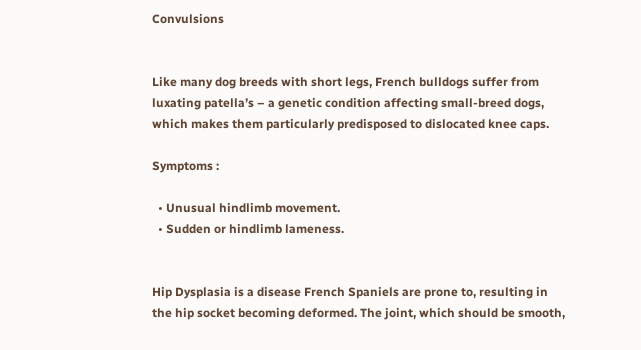Convulsions


Like many dog breeds with short legs, French bulldogs suffer from luxating patella’s – a genetic condition affecting small-breed dogs, which makes them particularly predisposed to dislocated knee caps.

Symptoms :

  • Unusual hindlimb movement.
  • Sudden or hindlimb lameness.


Hip Dysplasia is a disease French Spaniels are prone to, resulting in the hip socket becoming deformed. The joint, which should be smooth,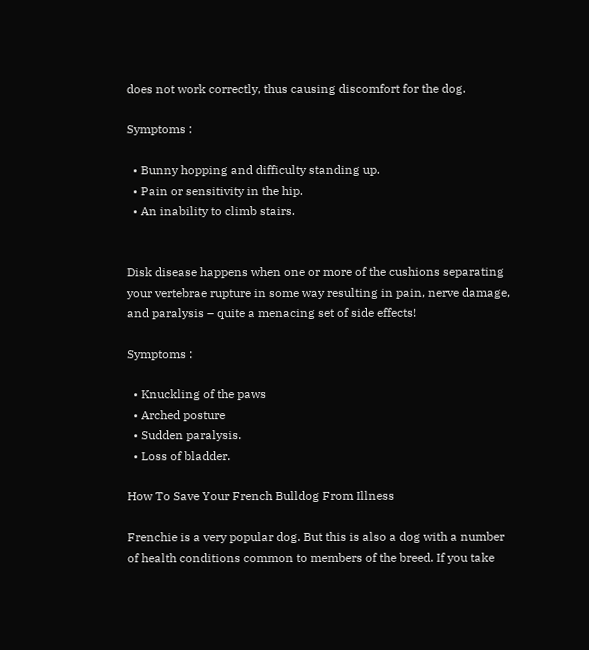does not work correctly, thus causing discomfort for the dog.

Symptoms :

  • Bunny hopping and difficulty standing up.
  • Pain or sensitivity in the hip.
  • An inability to climb stairs.


Disk disease happens when one or more of the cushions separating your vertebrae rupture in some way resulting in pain, nerve damage, and paralysis – quite a menacing set of side effects!

Symptoms :

  • Knuckling of the paws
  • Arched posture
  • Sudden paralysis.
  • Loss of bladder.

How To Save Your French Bulldog From Illness

Frenchie is a very popular dog. But this is also a dog with a number of health conditions common to members of the breed. If you take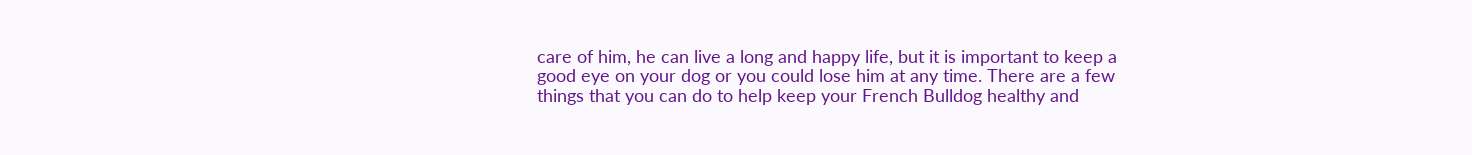care of him, he can live a long and happy life, but it is important to keep a good eye on your dog or you could lose him at any time. There are a few things that you can do to help keep your French Bulldog healthy and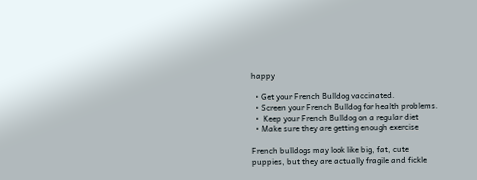happy

  • Get your French Bulldog vaccinated.
  • Screen your French Bulldog for health problems.
  •  Keep your French Bulldog on a regular diet
  • Make sure they are getting enough exercise

French bulldogs may look like big, fat, cute puppies, but they are actually fragile and fickle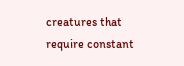creatures that require constant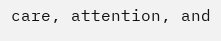care, attention, and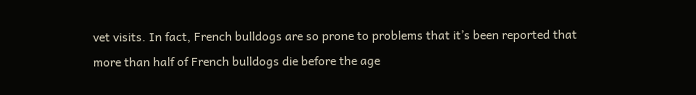vet visits. In fact, French bulldogs are so prone to problems that it’s been reported that more than half of French bulldogs die before the age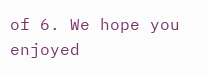of 6. We hope you enjoyed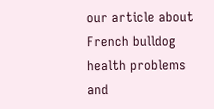our article about French bulldog health problems and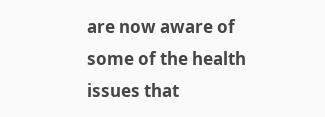are now aware of some of the health issues that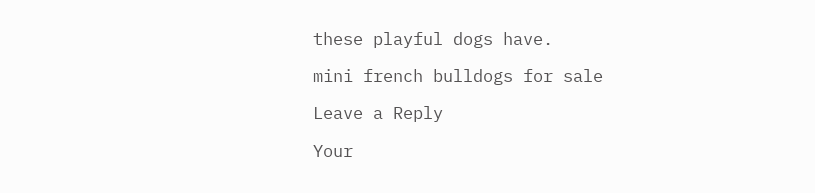these playful dogs have.

mini french bulldogs for sale

Leave a Reply

Your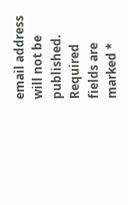email address will not be published. Required fields are marked *